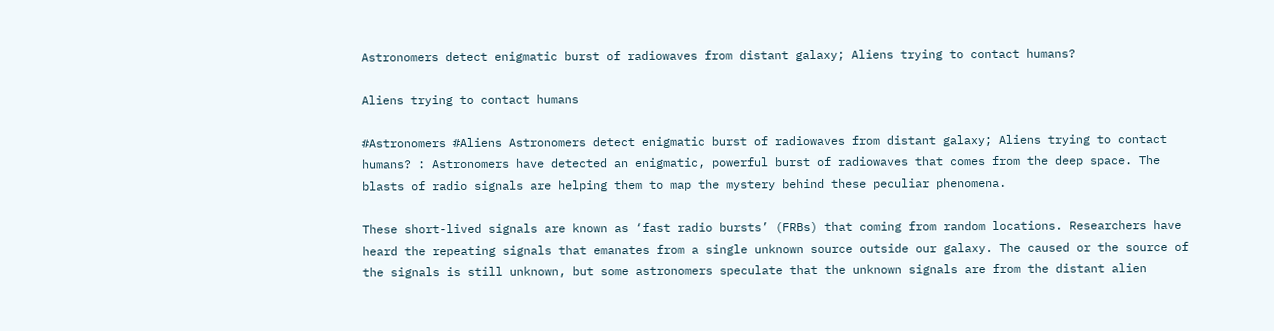Astronomers detect enigmatic burst of radiowaves from distant galaxy; Aliens trying to contact humans?

Aliens trying to contact humans

#Astronomers #Aliens Astronomers detect enigmatic burst of radiowaves from distant galaxy; Aliens trying to contact humans? : Astronomers have detected an enigmatic, powerful burst of radiowaves that comes from the deep space. The blasts of radio signals are helping them to map the mystery behind these peculiar phenomena.

These short-lived signals are known as ‘fast radio bursts’ (FRBs) that coming from random locations. Researchers have heard the repeating signals that emanates from a single unknown source outside our galaxy. The caused or the source of the signals is still unknown, but some astronomers speculate that the unknown signals are from the distant alien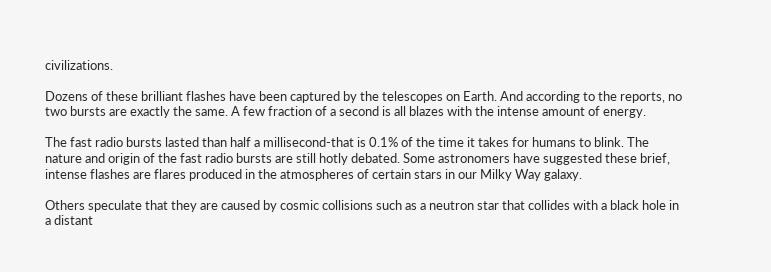civilizations.

Dozens of these brilliant flashes have been captured by the telescopes on Earth. And according to the reports, no two bursts are exactly the same. A few fraction of a second is all blazes with the intense amount of energy.

The fast radio bursts lasted than half a millisecond-that is 0.1% of the time it takes for humans to blink. The nature and origin of the fast radio bursts are still hotly debated. Some astronomers have suggested these brief, intense flashes are flares produced in the atmospheres of certain stars in our Milky Way galaxy.

Others speculate that they are caused by cosmic collisions such as a neutron star that collides with a black hole in a distant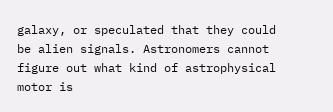galaxy, or speculated that they could be alien signals. Astronomers cannot figure out what kind of astrophysical motor is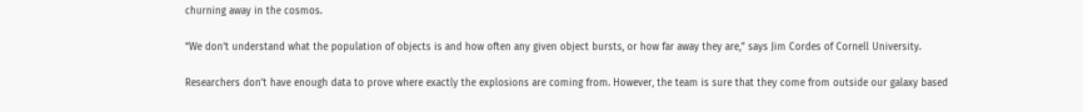churning away in the cosmos.

“We don’t understand what the population of objects is and how often any given object bursts, or how far away they are,” says Jim Cordes of Cornell University.

Researchers don’t have enough data to prove where exactly the explosions are coming from. However, the team is sure that they come from outside our galaxy based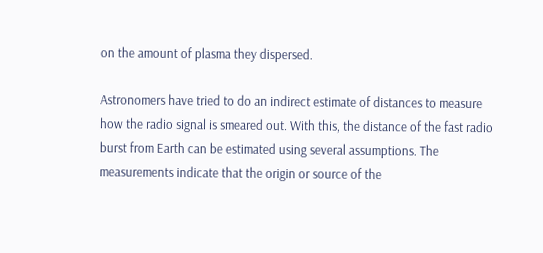on the amount of plasma they dispersed.

Astronomers have tried to do an indirect estimate of distances to measure how the radio signal is smeared out. With this, the distance of the fast radio burst from Earth can be estimated using several assumptions. The measurements indicate that the origin or source of the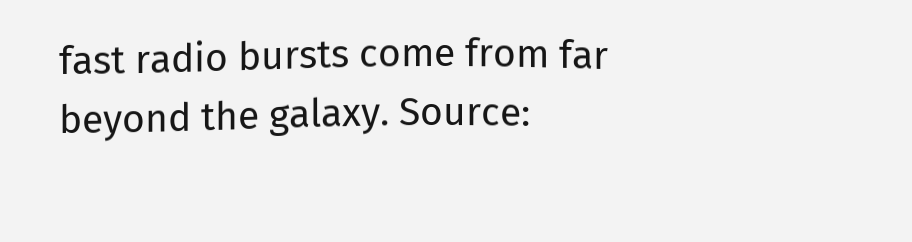fast radio bursts come from far beyond the galaxy. Source: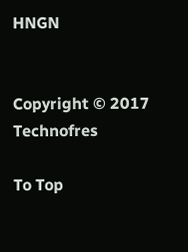HNGN


Copyright © 2017 Technofres

To Top